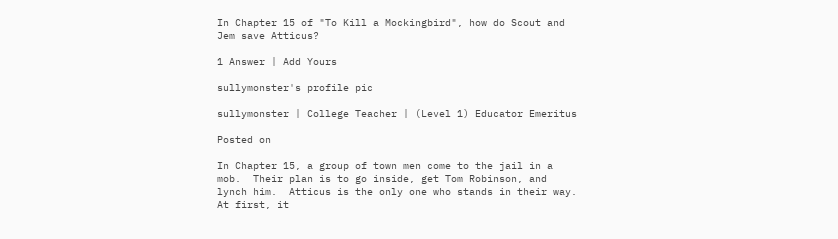In Chapter 15 of "To Kill a Mockingbird", how do Scout and Jem save Atticus?

1 Answer | Add Yours

sullymonster's profile pic

sullymonster | College Teacher | (Level 1) Educator Emeritus

Posted on

In Chapter 15, a group of town men come to the jail in a mob.  Their plan is to go inside, get Tom Robinson, and lynch him.  Atticus is the only one who stands in their way.  At first, it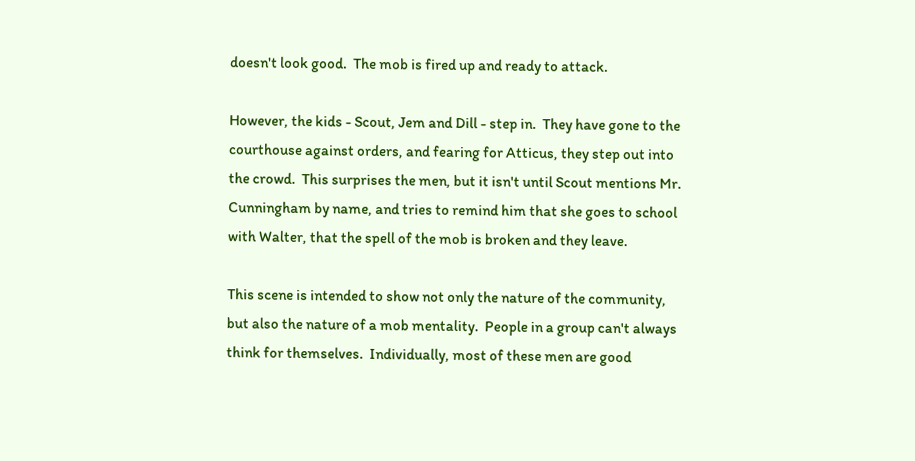doesn't look good.  The mob is fired up and ready to attack.

However, the kids - Scout, Jem and Dill - step in.  They have gone to the courthouse against orders, and fearing for Atticus, they step out into the crowd.  This surprises the men, but it isn't until Scout mentions Mr. Cunningham by name, and tries to remind him that she goes to school with Walter, that the spell of the mob is broken and they leave.

This scene is intended to show not only the nature of the community, but also the nature of a mob mentality.  People in a group can't always think for themselves.  Individually, most of these men are good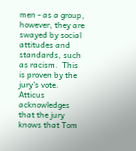men - as a group, however, they are swayed by social attitudes and standards, such as racism.  This is proven by the jury's vote.  Atticus acknowledges that the jury knows that Tom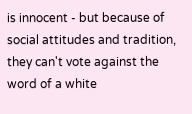is innocent - but because of social attitudes and tradition, they can't vote against the word of a white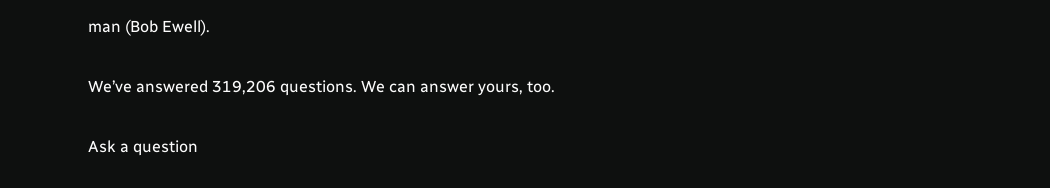man (Bob Ewell).

We’ve answered 319,206 questions. We can answer yours, too.

Ask a question